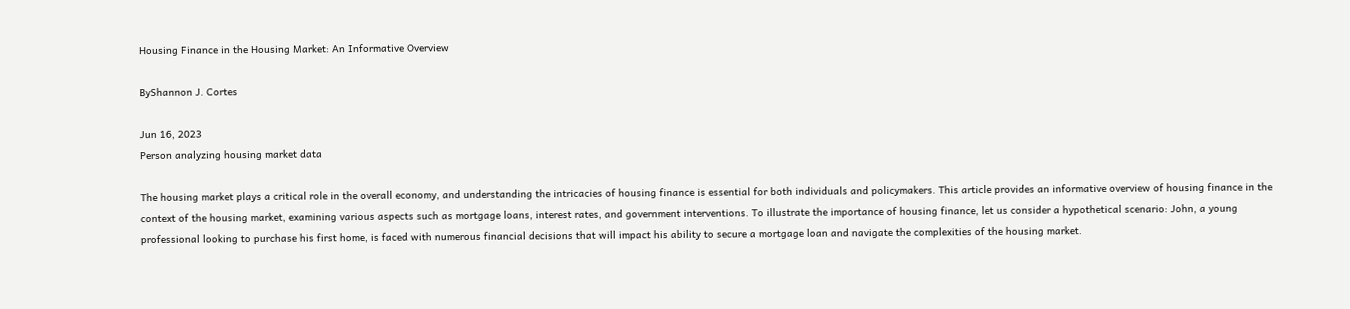Housing Finance in the Housing Market: An Informative Overview

ByShannon J. Cortes

Jun 16, 2023
Person analyzing housing market data

The housing market plays a critical role in the overall economy, and understanding the intricacies of housing finance is essential for both individuals and policymakers. This article provides an informative overview of housing finance in the context of the housing market, examining various aspects such as mortgage loans, interest rates, and government interventions. To illustrate the importance of housing finance, let us consider a hypothetical scenario: John, a young professional looking to purchase his first home, is faced with numerous financial decisions that will impact his ability to secure a mortgage loan and navigate the complexities of the housing market.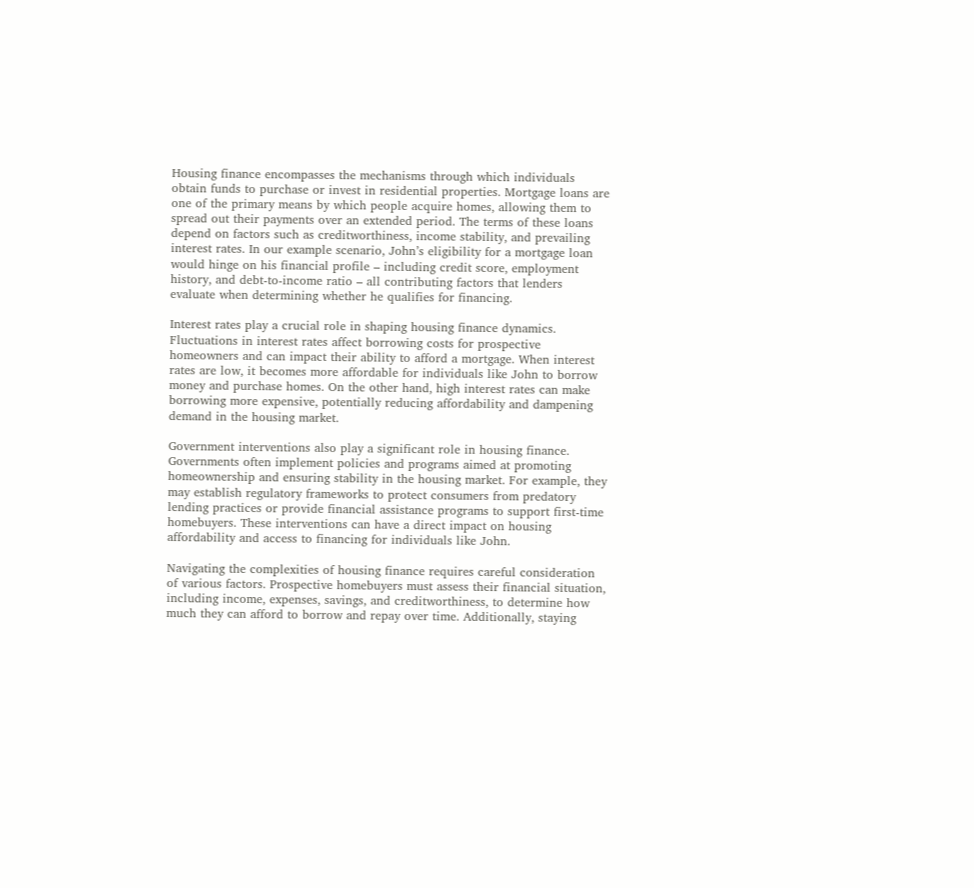Housing finance encompasses the mechanisms through which individuals obtain funds to purchase or invest in residential properties. Mortgage loans are one of the primary means by which people acquire homes, allowing them to spread out their payments over an extended period. The terms of these loans depend on factors such as creditworthiness, income stability, and prevailing interest rates. In our example scenario, John’s eligibility for a mortgage loan would hinge on his financial profile – including credit score, employment history, and debt-to-income ratio – all contributing factors that lenders evaluate when determining whether he qualifies for financing.

Interest rates play a crucial role in shaping housing finance dynamics. Fluctuations in interest rates affect borrowing costs for prospective homeowners and can impact their ability to afford a mortgage. When interest rates are low, it becomes more affordable for individuals like John to borrow money and purchase homes. On the other hand, high interest rates can make borrowing more expensive, potentially reducing affordability and dampening demand in the housing market.

Government interventions also play a significant role in housing finance. Governments often implement policies and programs aimed at promoting homeownership and ensuring stability in the housing market. For example, they may establish regulatory frameworks to protect consumers from predatory lending practices or provide financial assistance programs to support first-time homebuyers. These interventions can have a direct impact on housing affordability and access to financing for individuals like John.

Navigating the complexities of housing finance requires careful consideration of various factors. Prospective homebuyers must assess their financial situation, including income, expenses, savings, and creditworthiness, to determine how much they can afford to borrow and repay over time. Additionally, staying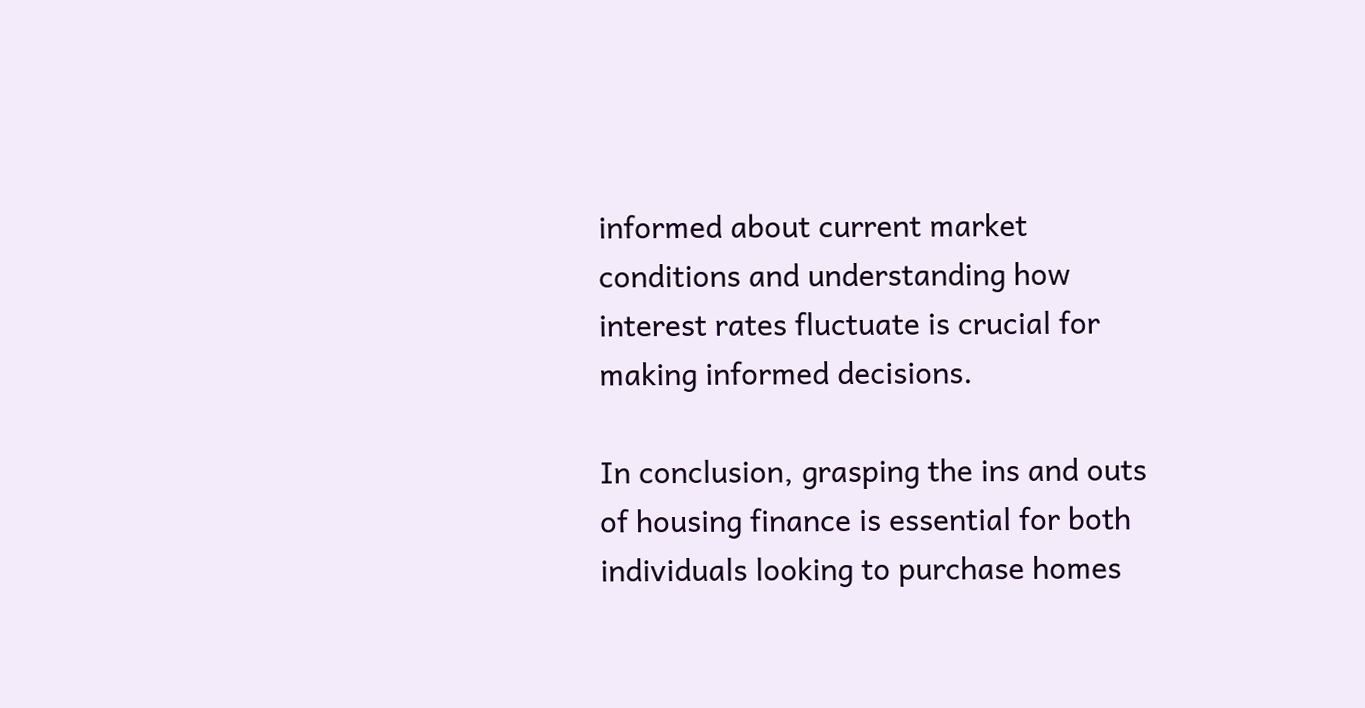informed about current market conditions and understanding how interest rates fluctuate is crucial for making informed decisions.

In conclusion, grasping the ins and outs of housing finance is essential for both individuals looking to purchase homes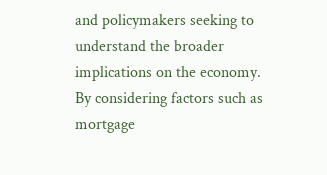and policymakers seeking to understand the broader implications on the economy. By considering factors such as mortgage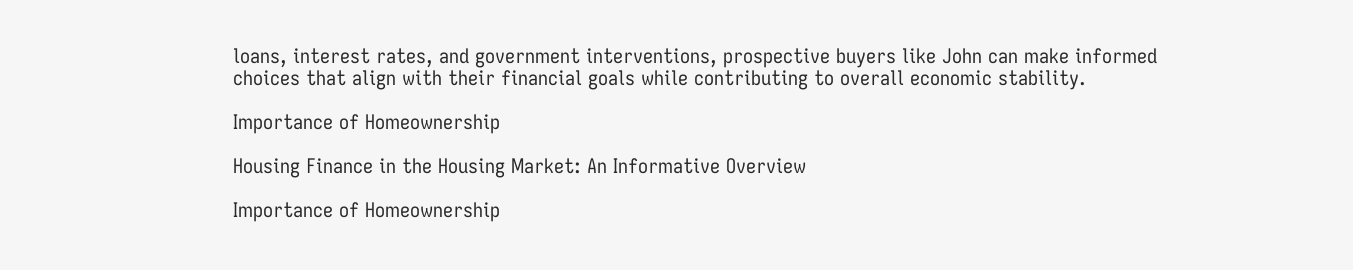loans, interest rates, and government interventions, prospective buyers like John can make informed choices that align with their financial goals while contributing to overall economic stability.

Importance of Homeownership

Housing Finance in the Housing Market: An Informative Overview

Importance of Homeownership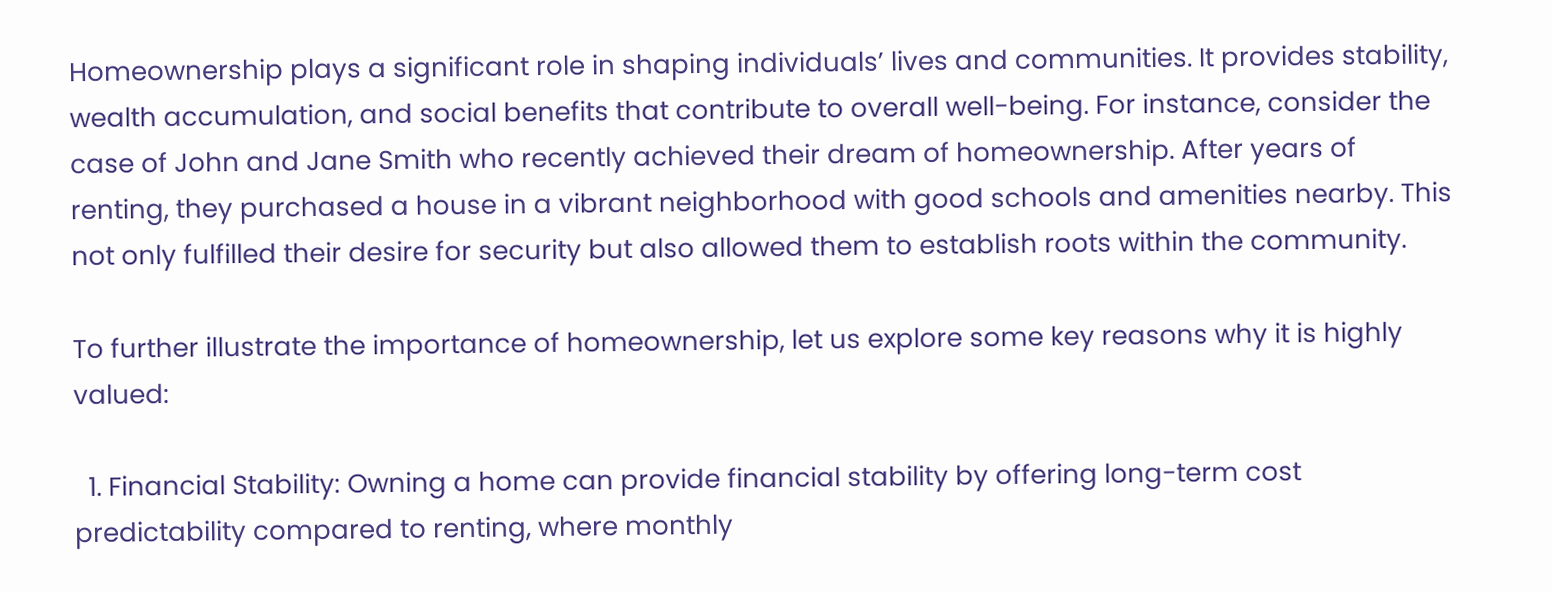Homeownership plays a significant role in shaping individuals’ lives and communities. It provides stability, wealth accumulation, and social benefits that contribute to overall well-being. For instance, consider the case of John and Jane Smith who recently achieved their dream of homeownership. After years of renting, they purchased a house in a vibrant neighborhood with good schools and amenities nearby. This not only fulfilled their desire for security but also allowed them to establish roots within the community.

To further illustrate the importance of homeownership, let us explore some key reasons why it is highly valued:

  1. Financial Stability: Owning a home can provide financial stability by offering long-term cost predictability compared to renting, where monthly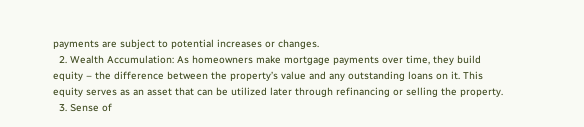payments are subject to potential increases or changes.
  2. Wealth Accumulation: As homeowners make mortgage payments over time, they build equity – the difference between the property’s value and any outstanding loans on it. This equity serves as an asset that can be utilized later through refinancing or selling the property.
  3. Sense of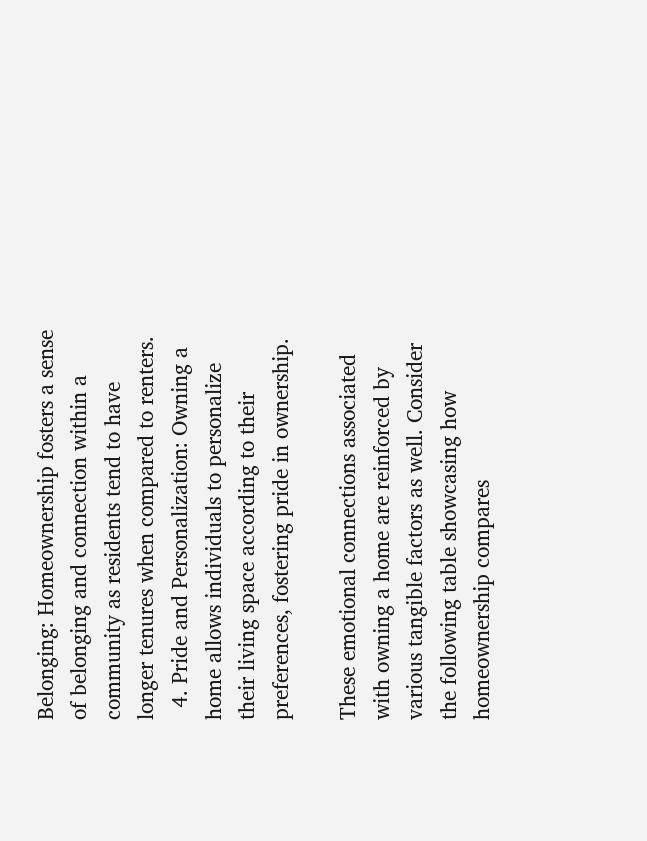Belonging: Homeownership fosters a sense of belonging and connection within a community as residents tend to have longer tenures when compared to renters.
  4. Pride and Personalization: Owning a home allows individuals to personalize their living space according to their preferences, fostering pride in ownership.

These emotional connections associated with owning a home are reinforced by various tangible factors as well. Consider the following table showcasing how homeownership compares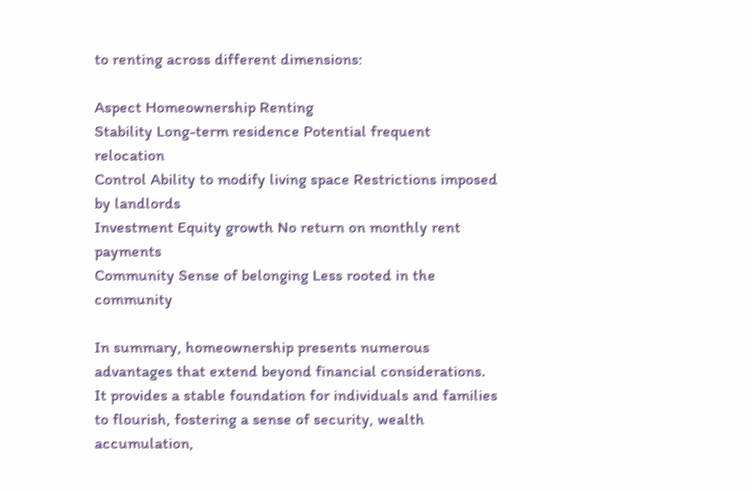to renting across different dimensions:

Aspect Homeownership Renting
Stability Long-term residence Potential frequent relocation
Control Ability to modify living space Restrictions imposed by landlords
Investment Equity growth No return on monthly rent payments
Community Sense of belonging Less rooted in the community

In summary, homeownership presents numerous advantages that extend beyond financial considerations. It provides a stable foundation for individuals and families to flourish, fostering a sense of security, wealth accumulation,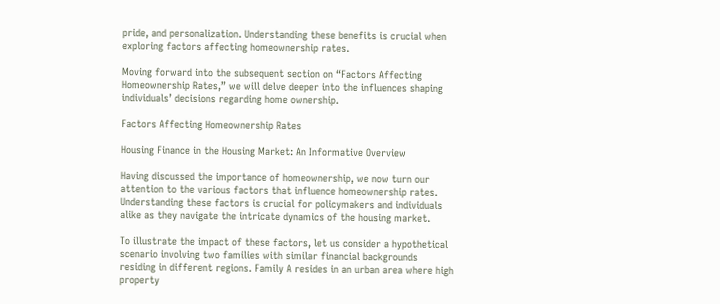pride, and personalization. Understanding these benefits is crucial when exploring factors affecting homeownership rates.

Moving forward into the subsequent section on “Factors Affecting Homeownership Rates,” we will delve deeper into the influences shaping individuals’ decisions regarding home ownership.

Factors Affecting Homeownership Rates

Housing Finance in the Housing Market: An Informative Overview

Having discussed the importance of homeownership, we now turn our attention to the various factors that influence homeownership rates. Understanding these factors is crucial for policymakers and individuals alike as they navigate the intricate dynamics of the housing market.

To illustrate the impact of these factors, let us consider a hypothetical scenario involving two families with similar financial backgrounds residing in different regions. Family A resides in an urban area where high property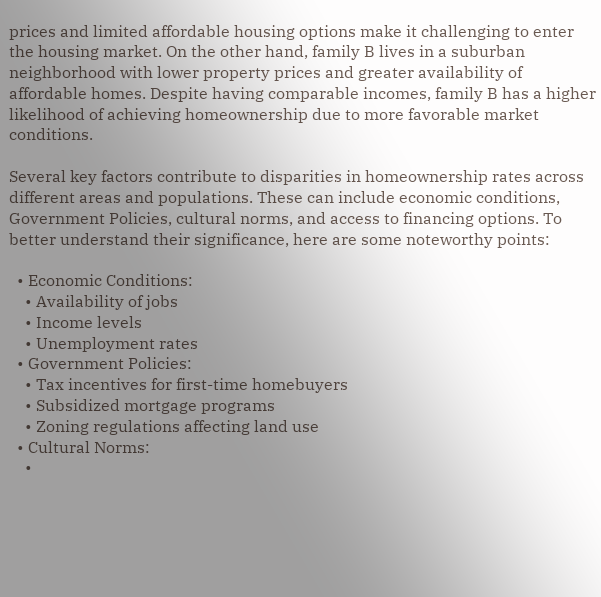prices and limited affordable housing options make it challenging to enter the housing market. On the other hand, family B lives in a suburban neighborhood with lower property prices and greater availability of affordable homes. Despite having comparable incomes, family B has a higher likelihood of achieving homeownership due to more favorable market conditions.

Several key factors contribute to disparities in homeownership rates across different areas and populations. These can include economic conditions, Government Policies, cultural norms, and access to financing options. To better understand their significance, here are some noteworthy points:

  • Economic Conditions:
    • Availability of jobs
    • Income levels
    • Unemployment rates
  • Government Policies:
    • Tax incentives for first-time homebuyers
    • Subsidized mortgage programs
    • Zoning regulations affecting land use
  • Cultural Norms:
    •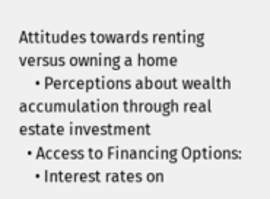Attitudes towards renting versus owning a home
    • Perceptions about wealth accumulation through real estate investment
  • Access to Financing Options:
    • Interest rates on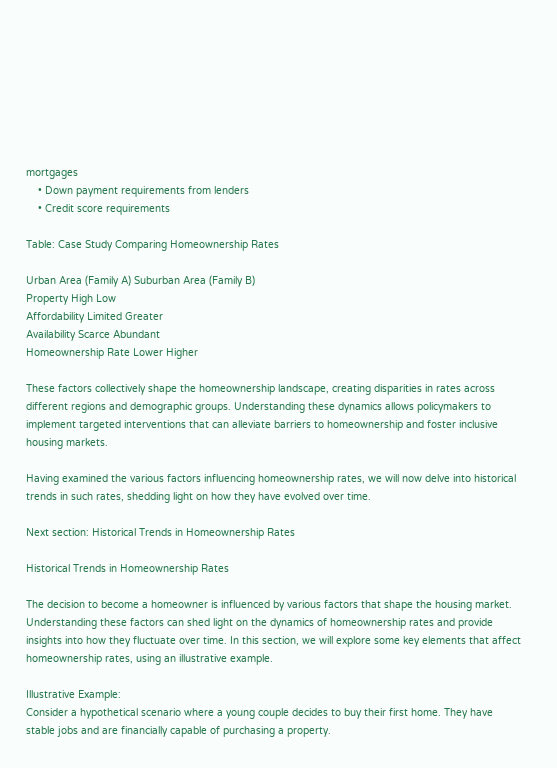mortgages
    • Down payment requirements from lenders
    • Credit score requirements

Table: Case Study Comparing Homeownership Rates

Urban Area (Family A) Suburban Area (Family B)
Property High Low
Affordability Limited Greater
Availability Scarce Abundant
Homeownership Rate Lower Higher

These factors collectively shape the homeownership landscape, creating disparities in rates across different regions and demographic groups. Understanding these dynamics allows policymakers to implement targeted interventions that can alleviate barriers to homeownership and foster inclusive housing markets.

Having examined the various factors influencing homeownership rates, we will now delve into historical trends in such rates, shedding light on how they have evolved over time.

Next section: Historical Trends in Homeownership Rates

Historical Trends in Homeownership Rates

The decision to become a homeowner is influenced by various factors that shape the housing market. Understanding these factors can shed light on the dynamics of homeownership rates and provide insights into how they fluctuate over time. In this section, we will explore some key elements that affect homeownership rates, using an illustrative example.

Illustrative Example:
Consider a hypothetical scenario where a young couple decides to buy their first home. They have stable jobs and are financially capable of purchasing a property.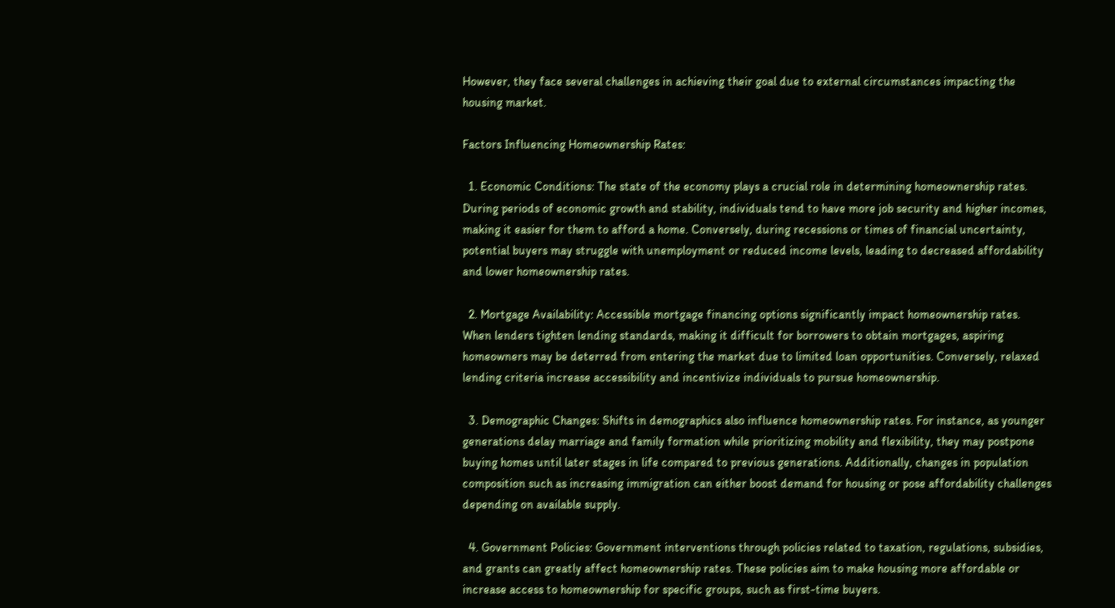However, they face several challenges in achieving their goal due to external circumstances impacting the housing market.

Factors Influencing Homeownership Rates:

  1. Economic Conditions: The state of the economy plays a crucial role in determining homeownership rates. During periods of economic growth and stability, individuals tend to have more job security and higher incomes, making it easier for them to afford a home. Conversely, during recessions or times of financial uncertainty, potential buyers may struggle with unemployment or reduced income levels, leading to decreased affordability and lower homeownership rates.

  2. Mortgage Availability: Accessible mortgage financing options significantly impact homeownership rates. When lenders tighten lending standards, making it difficult for borrowers to obtain mortgages, aspiring homeowners may be deterred from entering the market due to limited loan opportunities. Conversely, relaxed lending criteria increase accessibility and incentivize individuals to pursue homeownership.

  3. Demographic Changes: Shifts in demographics also influence homeownership rates. For instance, as younger generations delay marriage and family formation while prioritizing mobility and flexibility, they may postpone buying homes until later stages in life compared to previous generations. Additionally, changes in population composition such as increasing immigration can either boost demand for housing or pose affordability challenges depending on available supply.

  4. Government Policies: Government interventions through policies related to taxation, regulations, subsidies, and grants can greatly affect homeownership rates. These policies aim to make housing more affordable or increase access to homeownership for specific groups, such as first-time buyers.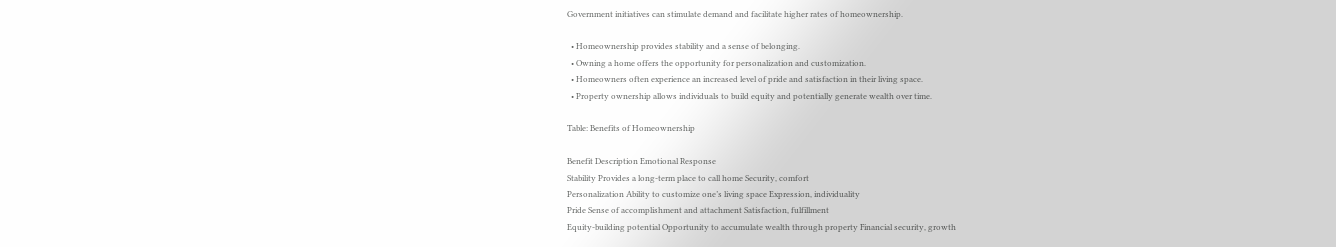Government initiatives can stimulate demand and facilitate higher rates of homeownership.

  • Homeownership provides stability and a sense of belonging.
  • Owning a home offers the opportunity for personalization and customization.
  • Homeowners often experience an increased level of pride and satisfaction in their living space.
  • Property ownership allows individuals to build equity and potentially generate wealth over time.

Table: Benefits of Homeownership

Benefit Description Emotional Response
Stability Provides a long-term place to call home Security, comfort
Personalization Ability to customize one’s living space Expression, individuality
Pride Sense of accomplishment and attachment Satisfaction, fulfillment
Equity-building potential Opportunity to accumulate wealth through property Financial security, growth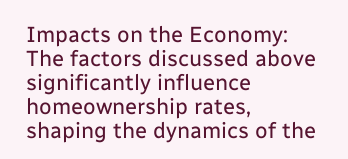Impacts on the Economy:
The factors discussed above significantly influence homeownership rates, shaping the dynamics of the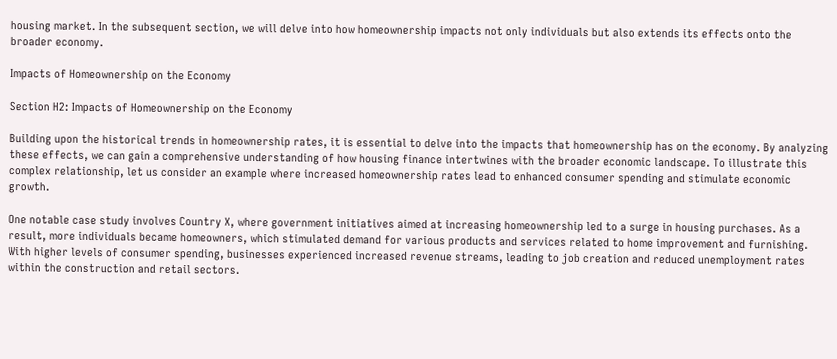housing market. In the subsequent section, we will delve into how homeownership impacts not only individuals but also extends its effects onto the broader economy.

Impacts of Homeownership on the Economy

Section H2: Impacts of Homeownership on the Economy

Building upon the historical trends in homeownership rates, it is essential to delve into the impacts that homeownership has on the economy. By analyzing these effects, we can gain a comprehensive understanding of how housing finance intertwines with the broader economic landscape. To illustrate this complex relationship, let us consider an example where increased homeownership rates lead to enhanced consumer spending and stimulate economic growth.

One notable case study involves Country X, where government initiatives aimed at increasing homeownership led to a surge in housing purchases. As a result, more individuals became homeowners, which stimulated demand for various products and services related to home improvement and furnishing. With higher levels of consumer spending, businesses experienced increased revenue streams, leading to job creation and reduced unemployment rates within the construction and retail sectors.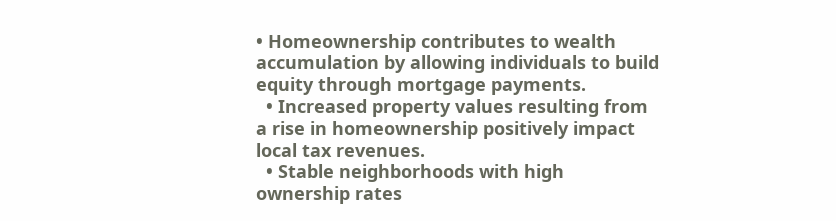• Homeownership contributes to wealth accumulation by allowing individuals to build equity through mortgage payments.
  • Increased property values resulting from a rise in homeownership positively impact local tax revenues.
  • Stable neighborhoods with high ownership rates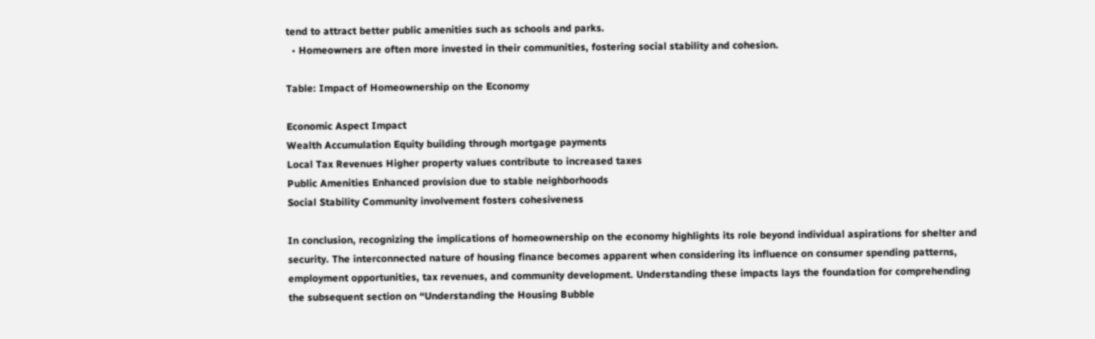tend to attract better public amenities such as schools and parks.
  • Homeowners are often more invested in their communities, fostering social stability and cohesion.

Table: Impact of Homeownership on the Economy

Economic Aspect Impact
Wealth Accumulation Equity building through mortgage payments
Local Tax Revenues Higher property values contribute to increased taxes
Public Amenities Enhanced provision due to stable neighborhoods
Social Stability Community involvement fosters cohesiveness

In conclusion, recognizing the implications of homeownership on the economy highlights its role beyond individual aspirations for shelter and security. The interconnected nature of housing finance becomes apparent when considering its influence on consumer spending patterns, employment opportunities, tax revenues, and community development. Understanding these impacts lays the foundation for comprehending the subsequent section on “Understanding the Housing Bubble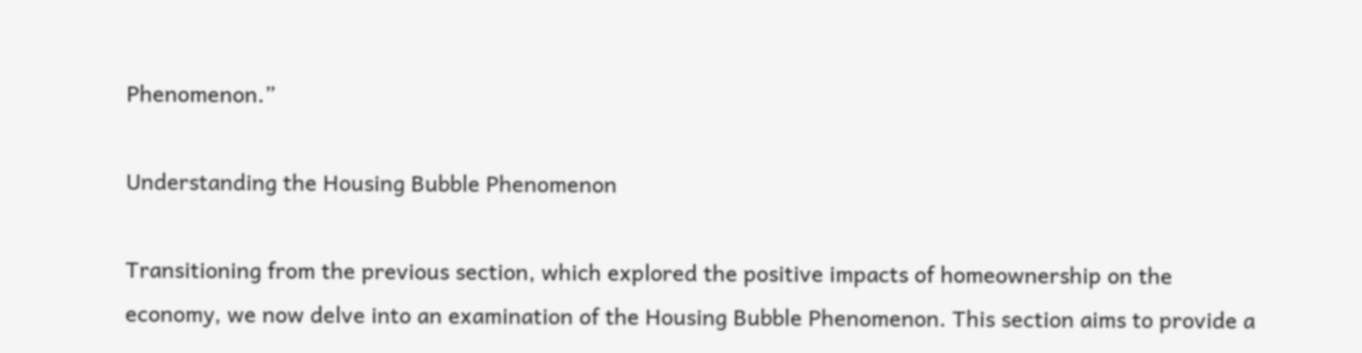Phenomenon.”

Understanding the Housing Bubble Phenomenon

Transitioning from the previous section, which explored the positive impacts of homeownership on the economy, we now delve into an examination of the Housing Bubble Phenomenon. This section aims to provide a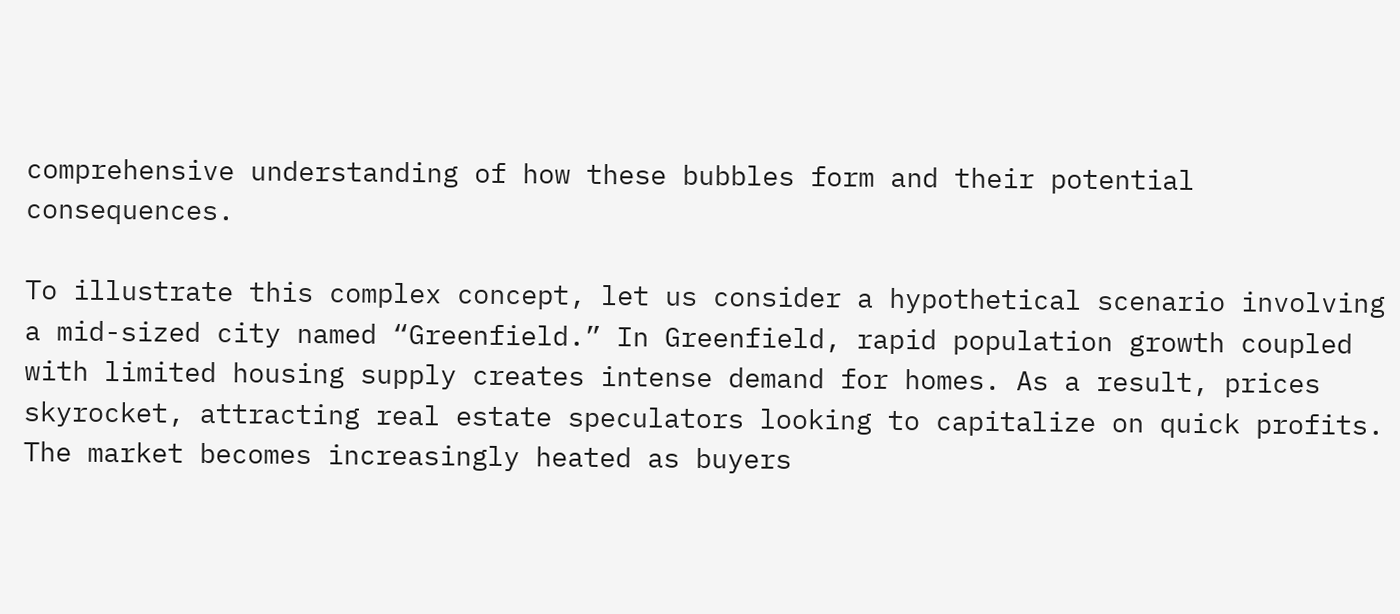comprehensive understanding of how these bubbles form and their potential consequences.

To illustrate this complex concept, let us consider a hypothetical scenario involving a mid-sized city named “Greenfield.” In Greenfield, rapid population growth coupled with limited housing supply creates intense demand for homes. As a result, prices skyrocket, attracting real estate speculators looking to capitalize on quick profits. The market becomes increasingly heated as buyers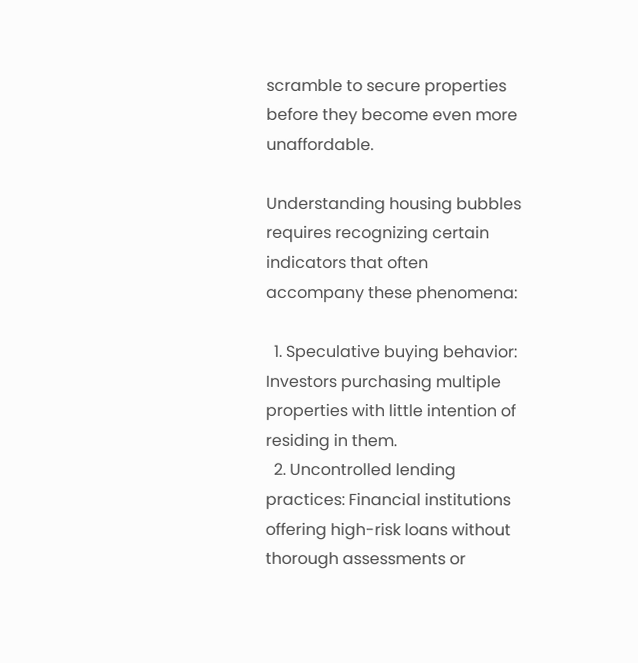scramble to secure properties before they become even more unaffordable.

Understanding housing bubbles requires recognizing certain indicators that often accompany these phenomena:

  1. Speculative buying behavior: Investors purchasing multiple properties with little intention of residing in them.
  2. Uncontrolled lending practices: Financial institutions offering high-risk loans without thorough assessments or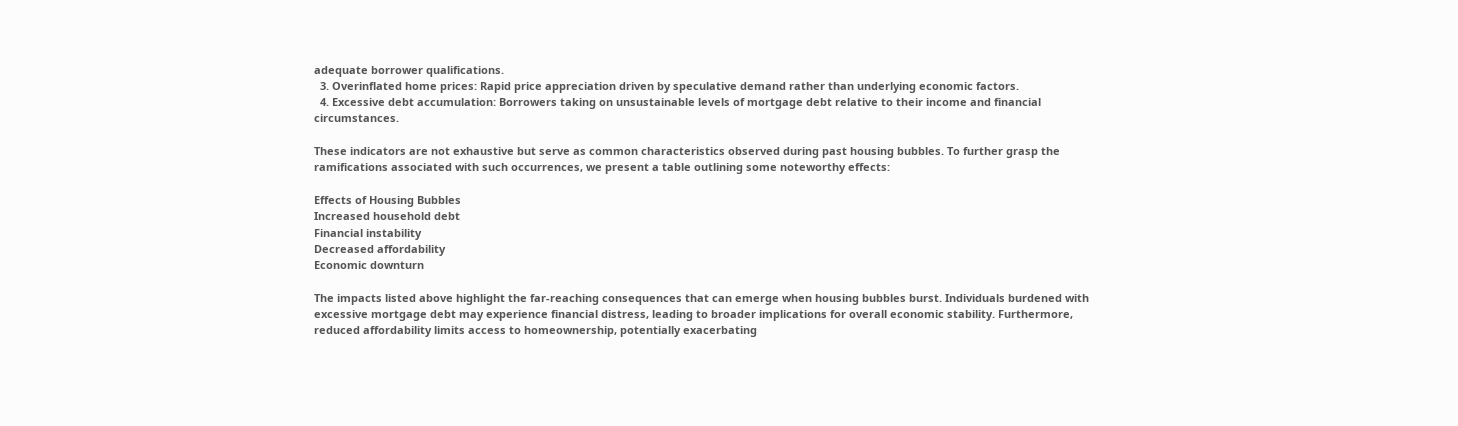adequate borrower qualifications.
  3. Overinflated home prices: Rapid price appreciation driven by speculative demand rather than underlying economic factors.
  4. Excessive debt accumulation: Borrowers taking on unsustainable levels of mortgage debt relative to their income and financial circumstances.

These indicators are not exhaustive but serve as common characteristics observed during past housing bubbles. To further grasp the ramifications associated with such occurrences, we present a table outlining some noteworthy effects:

Effects of Housing Bubbles
Increased household debt
Financial instability
Decreased affordability
Economic downturn

The impacts listed above highlight the far-reaching consequences that can emerge when housing bubbles burst. Individuals burdened with excessive mortgage debt may experience financial distress, leading to broader implications for overall economic stability. Furthermore, reduced affordability limits access to homeownership, potentially exacerbating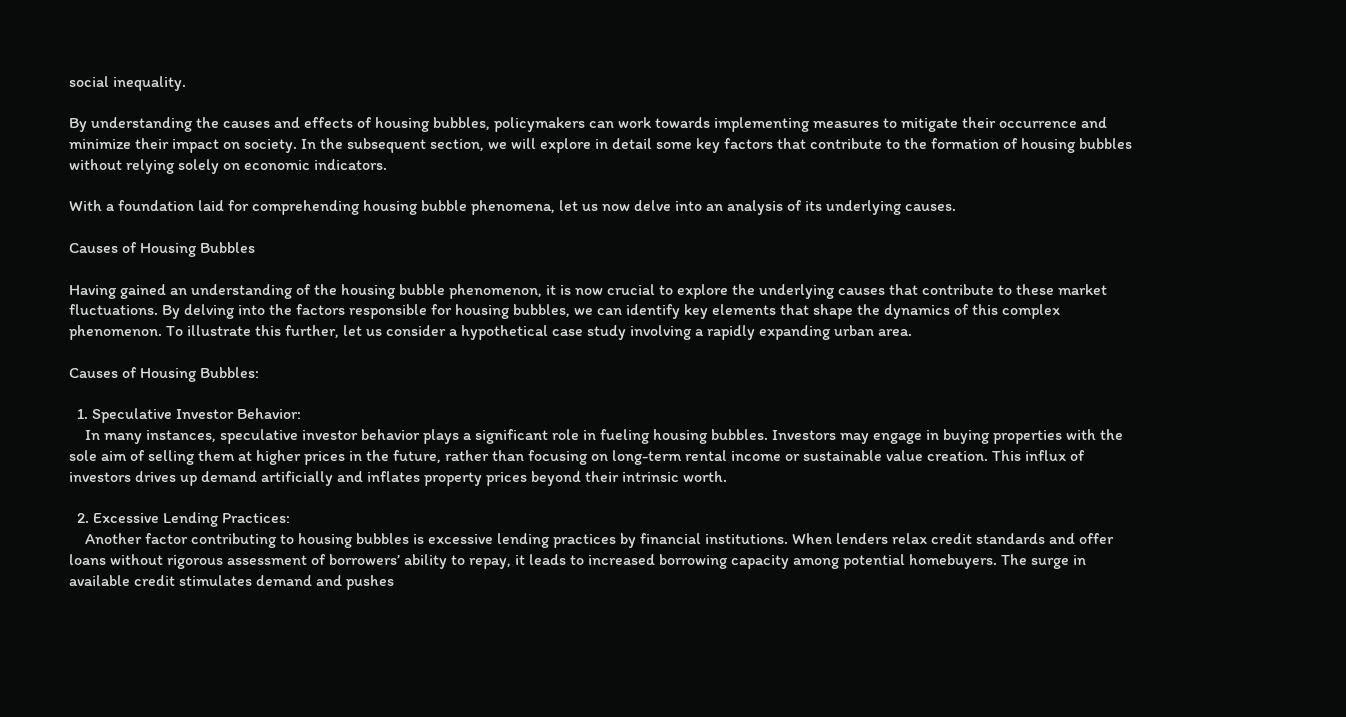social inequality.

By understanding the causes and effects of housing bubbles, policymakers can work towards implementing measures to mitigate their occurrence and minimize their impact on society. In the subsequent section, we will explore in detail some key factors that contribute to the formation of housing bubbles without relying solely on economic indicators.

With a foundation laid for comprehending housing bubble phenomena, let us now delve into an analysis of its underlying causes.

Causes of Housing Bubbles

Having gained an understanding of the housing bubble phenomenon, it is now crucial to explore the underlying causes that contribute to these market fluctuations. By delving into the factors responsible for housing bubbles, we can identify key elements that shape the dynamics of this complex phenomenon. To illustrate this further, let us consider a hypothetical case study involving a rapidly expanding urban area.

Causes of Housing Bubbles:

  1. Speculative Investor Behavior:
    In many instances, speculative investor behavior plays a significant role in fueling housing bubbles. Investors may engage in buying properties with the sole aim of selling them at higher prices in the future, rather than focusing on long-term rental income or sustainable value creation. This influx of investors drives up demand artificially and inflates property prices beyond their intrinsic worth.

  2. Excessive Lending Practices:
    Another factor contributing to housing bubbles is excessive lending practices by financial institutions. When lenders relax credit standards and offer loans without rigorous assessment of borrowers’ ability to repay, it leads to increased borrowing capacity among potential homebuyers. The surge in available credit stimulates demand and pushes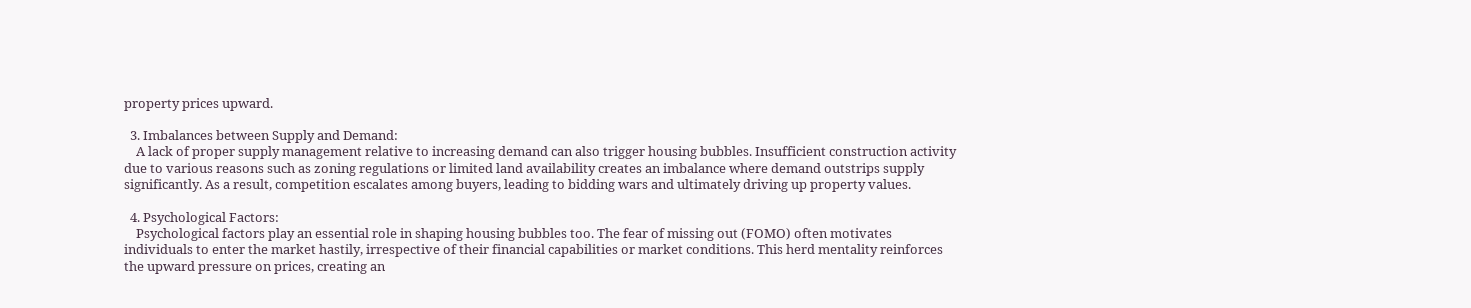property prices upward.

  3. Imbalances between Supply and Demand:
    A lack of proper supply management relative to increasing demand can also trigger housing bubbles. Insufficient construction activity due to various reasons such as zoning regulations or limited land availability creates an imbalance where demand outstrips supply significantly. As a result, competition escalates among buyers, leading to bidding wars and ultimately driving up property values.

  4. Psychological Factors:
    Psychological factors play an essential role in shaping housing bubbles too. The fear of missing out (FOMO) often motivates individuals to enter the market hastily, irrespective of their financial capabilities or market conditions. This herd mentality reinforces the upward pressure on prices, creating an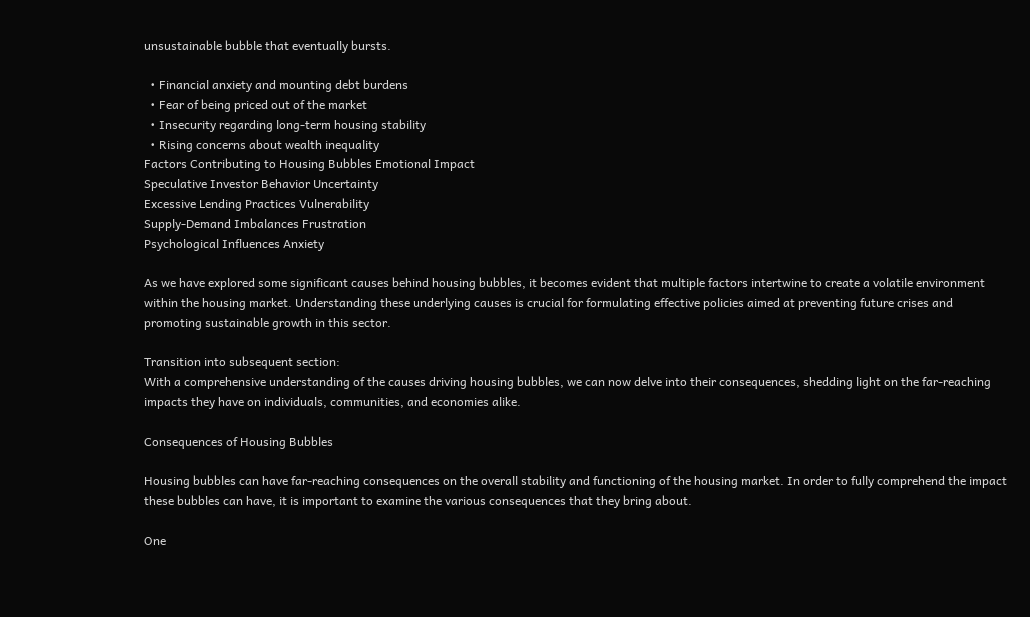unsustainable bubble that eventually bursts.

  • Financial anxiety and mounting debt burdens
  • Fear of being priced out of the market
  • Insecurity regarding long-term housing stability
  • Rising concerns about wealth inequality
Factors Contributing to Housing Bubbles Emotional Impact
Speculative Investor Behavior Uncertainty
Excessive Lending Practices Vulnerability
Supply-Demand Imbalances Frustration
Psychological Influences Anxiety

As we have explored some significant causes behind housing bubbles, it becomes evident that multiple factors intertwine to create a volatile environment within the housing market. Understanding these underlying causes is crucial for formulating effective policies aimed at preventing future crises and promoting sustainable growth in this sector.

Transition into subsequent section:
With a comprehensive understanding of the causes driving housing bubbles, we can now delve into their consequences, shedding light on the far-reaching impacts they have on individuals, communities, and economies alike.

Consequences of Housing Bubbles

Housing bubbles can have far-reaching consequences on the overall stability and functioning of the housing market. In order to fully comprehend the impact these bubbles can have, it is important to examine the various consequences that they bring about.

One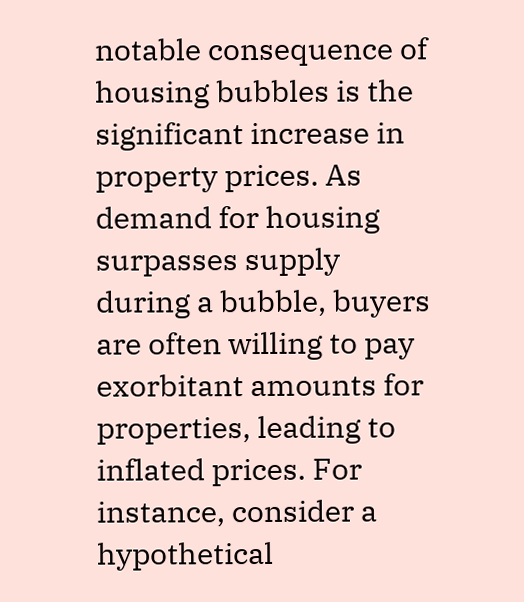notable consequence of housing bubbles is the significant increase in property prices. As demand for housing surpasses supply during a bubble, buyers are often willing to pay exorbitant amounts for properties, leading to inflated prices. For instance, consider a hypothetical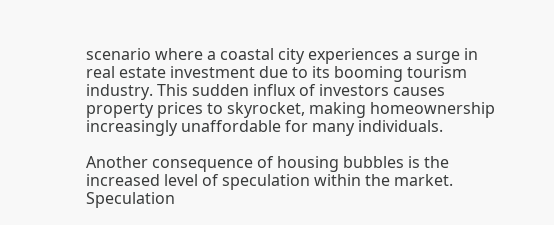scenario where a coastal city experiences a surge in real estate investment due to its booming tourism industry. This sudden influx of investors causes property prices to skyrocket, making homeownership increasingly unaffordable for many individuals.

Another consequence of housing bubbles is the increased level of speculation within the market. Speculation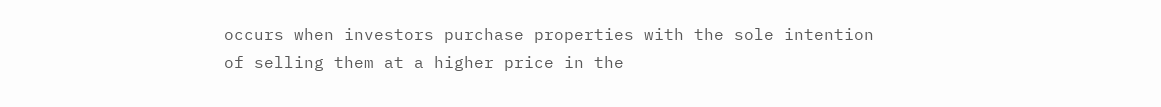occurs when investors purchase properties with the sole intention of selling them at a higher price in the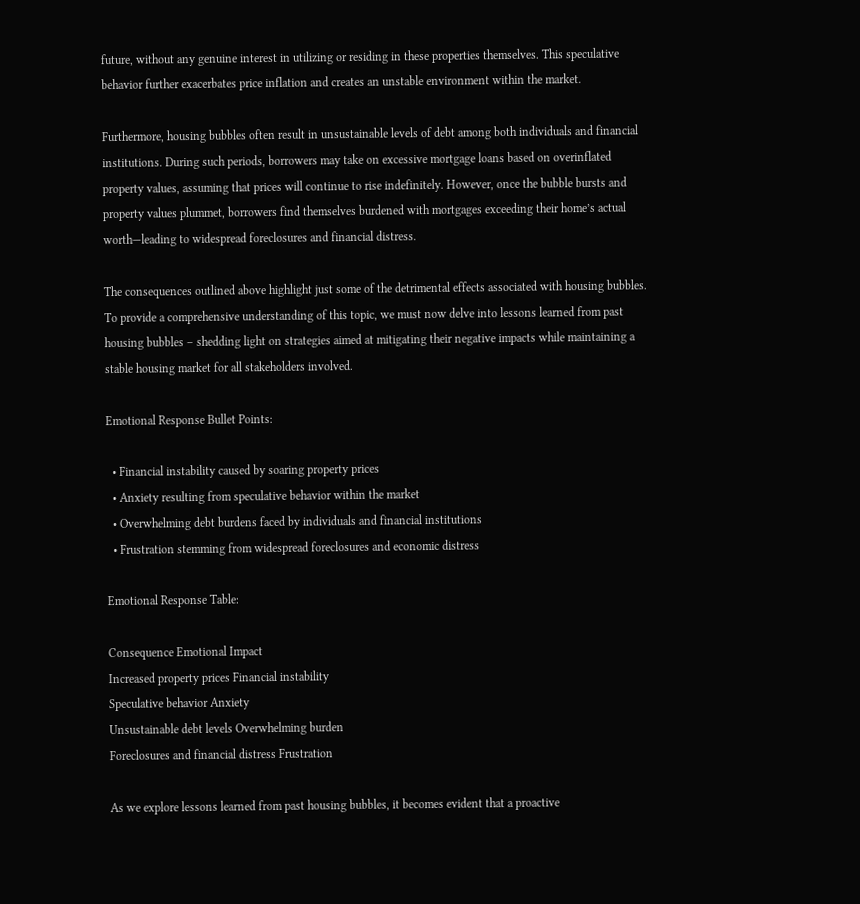future, without any genuine interest in utilizing or residing in these properties themselves. This speculative behavior further exacerbates price inflation and creates an unstable environment within the market.

Furthermore, housing bubbles often result in unsustainable levels of debt among both individuals and financial institutions. During such periods, borrowers may take on excessive mortgage loans based on overinflated property values, assuming that prices will continue to rise indefinitely. However, once the bubble bursts and property values plummet, borrowers find themselves burdened with mortgages exceeding their home’s actual worth—leading to widespread foreclosures and financial distress.

The consequences outlined above highlight just some of the detrimental effects associated with housing bubbles. To provide a comprehensive understanding of this topic, we must now delve into lessons learned from past housing bubbles – shedding light on strategies aimed at mitigating their negative impacts while maintaining a stable housing market for all stakeholders involved.

Emotional Response Bullet Points:

  • Financial instability caused by soaring property prices
  • Anxiety resulting from speculative behavior within the market
  • Overwhelming debt burdens faced by individuals and financial institutions
  • Frustration stemming from widespread foreclosures and economic distress

Emotional Response Table:

Consequence Emotional Impact
Increased property prices Financial instability
Speculative behavior Anxiety
Unsustainable debt levels Overwhelming burden
Foreclosures and financial distress Frustration

As we explore lessons learned from past housing bubbles, it becomes evident that a proactive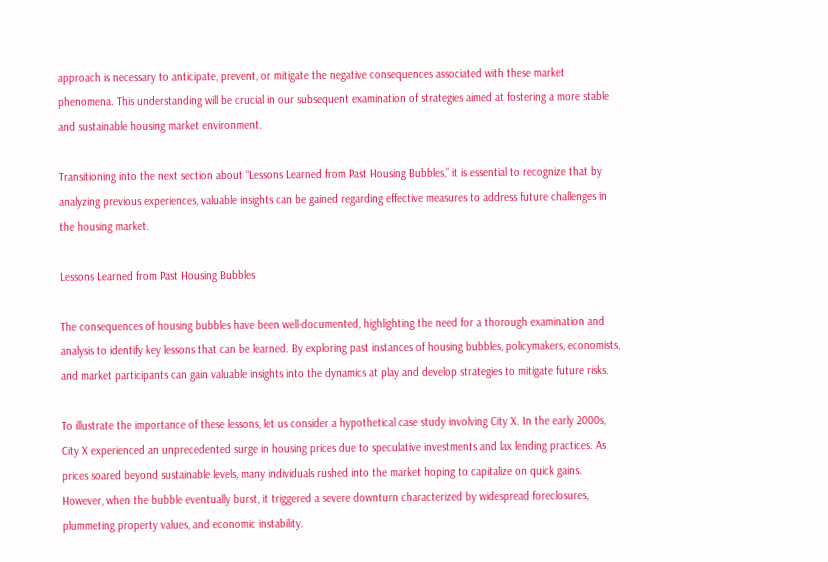approach is necessary to anticipate, prevent, or mitigate the negative consequences associated with these market phenomena. This understanding will be crucial in our subsequent examination of strategies aimed at fostering a more stable and sustainable housing market environment.

Transitioning into the next section about “Lessons Learned from Past Housing Bubbles,” it is essential to recognize that by analyzing previous experiences, valuable insights can be gained regarding effective measures to address future challenges in the housing market.

Lessons Learned from Past Housing Bubbles

The consequences of housing bubbles have been well-documented, highlighting the need for a thorough examination and analysis to identify key lessons that can be learned. By exploring past instances of housing bubbles, policymakers, economists, and market participants can gain valuable insights into the dynamics at play and develop strategies to mitigate future risks.

To illustrate the importance of these lessons, let us consider a hypothetical case study involving City X. In the early 2000s, City X experienced an unprecedented surge in housing prices due to speculative investments and lax lending practices. As prices soared beyond sustainable levels, many individuals rushed into the market hoping to capitalize on quick gains. However, when the bubble eventually burst, it triggered a severe downturn characterized by widespread foreclosures, plummeting property values, and economic instability.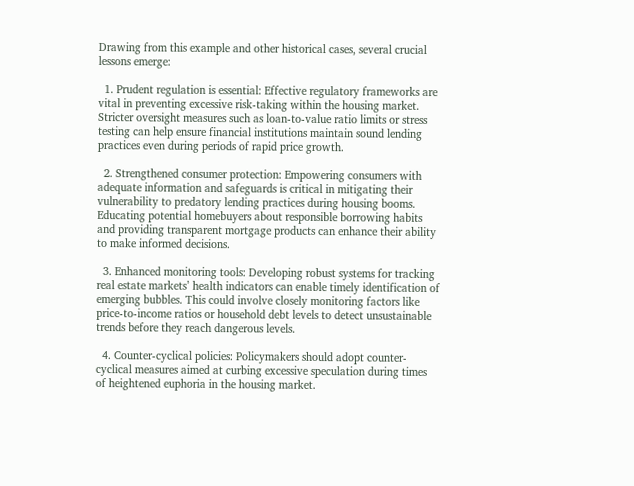Drawing from this example and other historical cases, several crucial lessons emerge:

  1. Prudent regulation is essential: Effective regulatory frameworks are vital in preventing excessive risk-taking within the housing market. Stricter oversight measures such as loan-to-value ratio limits or stress testing can help ensure financial institutions maintain sound lending practices even during periods of rapid price growth.

  2. Strengthened consumer protection: Empowering consumers with adequate information and safeguards is critical in mitigating their vulnerability to predatory lending practices during housing booms. Educating potential homebuyers about responsible borrowing habits and providing transparent mortgage products can enhance their ability to make informed decisions.

  3. Enhanced monitoring tools: Developing robust systems for tracking real estate markets’ health indicators can enable timely identification of emerging bubbles. This could involve closely monitoring factors like price-to-income ratios or household debt levels to detect unsustainable trends before they reach dangerous levels.

  4. Counter-cyclical policies: Policymakers should adopt counter-cyclical measures aimed at curbing excessive speculation during times of heightened euphoria in the housing market.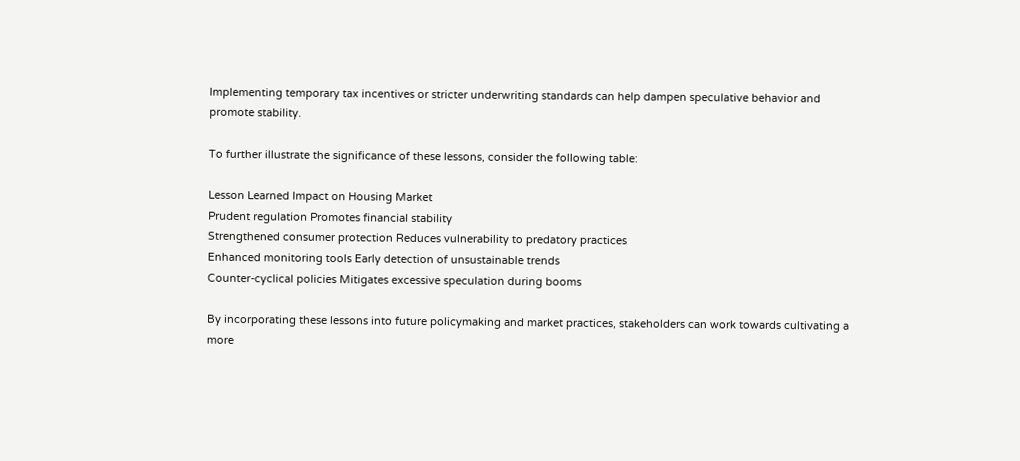Implementing temporary tax incentives or stricter underwriting standards can help dampen speculative behavior and promote stability.

To further illustrate the significance of these lessons, consider the following table:

Lesson Learned Impact on Housing Market
Prudent regulation Promotes financial stability
Strengthened consumer protection Reduces vulnerability to predatory practices
Enhanced monitoring tools Early detection of unsustainable trends
Counter-cyclical policies Mitigates excessive speculation during booms

By incorporating these lessons into future policymaking and market practices, stakeholders can work towards cultivating a more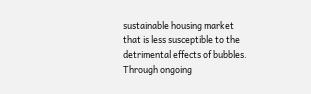sustainable housing market that is less susceptible to the detrimental effects of bubbles. Through ongoing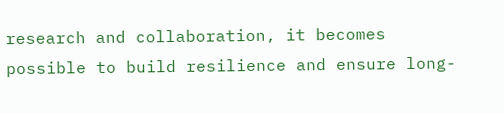research and collaboration, it becomes possible to build resilience and ensure long-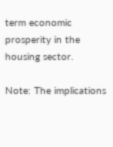term economic prosperity in the housing sector.

Note: The implications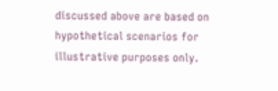discussed above are based on hypothetical scenarios for illustrative purposes only.